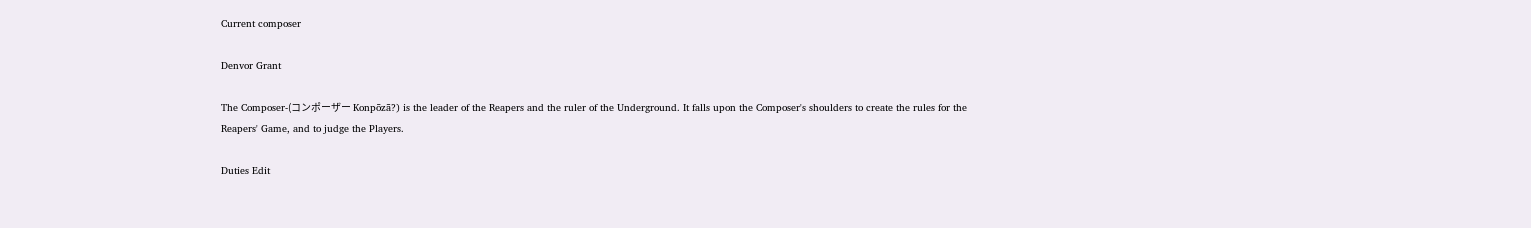Current composer

Denvor Grant

The Composer-(コンポーザー Konpōzā?) is the leader of the Reapers and the ruler of the Underground. It falls upon the Composer's shoulders to create the rules for the Reapers' Game, and to judge the Players.

Duties Edit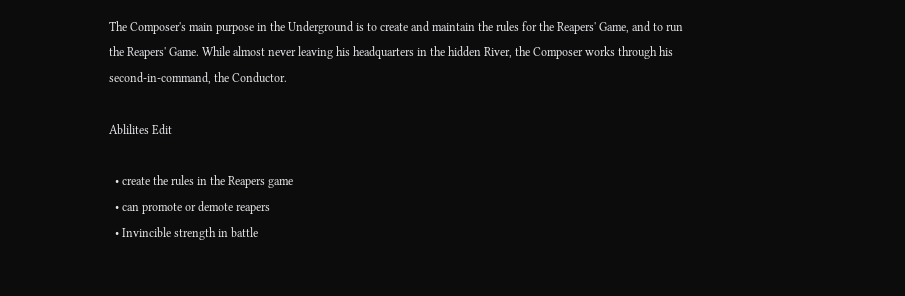The Composer's main purpose in the Underground is to create and maintain the rules for the Reapers' Game, and to run the Reapers' Game. While almost never leaving his headquarters in the hidden River, the Composer works through his second-in-command, the Conductor.

Ablilites Edit

  • create the rules in the Reapers game
  • can promote or demote reapers
  • Invincible strength in battle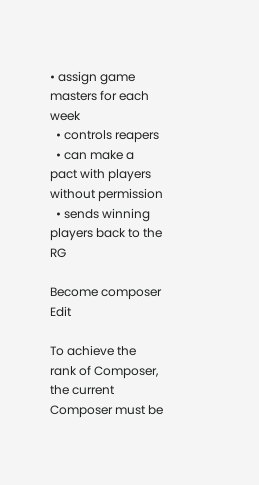• assign game masters for each week
  • controls reapers
  • can make a pact with players without permission
  • sends winning players back to the RG

Become composer Edit

To achieve the rank of Composer, the current Composer must be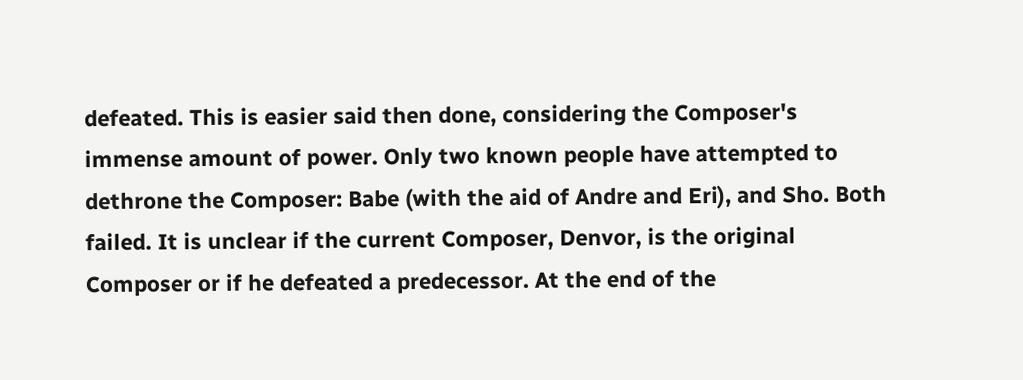defeated. This is easier said then done, considering the Composer's immense amount of power. Only two known people have attempted to dethrone the Composer: Babe (with the aid of Andre and Eri), and Sho. Both failed. It is unclear if the current Composer, Denvor, is the original Composer or if he defeated a predecessor. At the end of the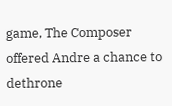game, The Composer offered Andre a chance to dethrone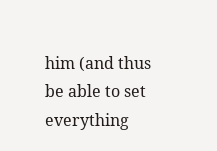him (and thus be able to set everything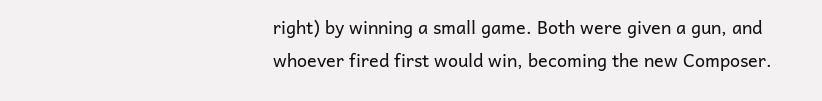right) by winning a small game. Both were given a gun, and whoever fired first would win, becoming the new Composer.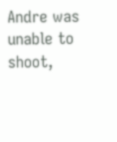Andre was unable to shoot,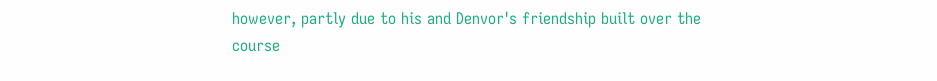however, partly due to his and Denvor's friendship built over the course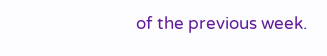of the previous week.